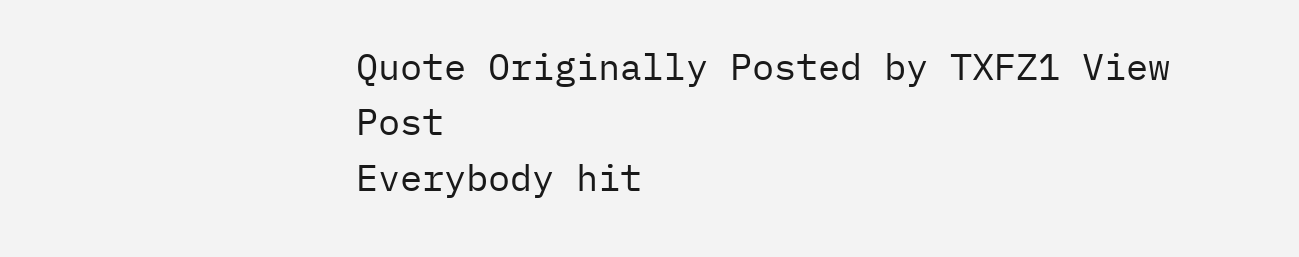Quote Originally Posted by TXFZ1 View Post
Everybody hit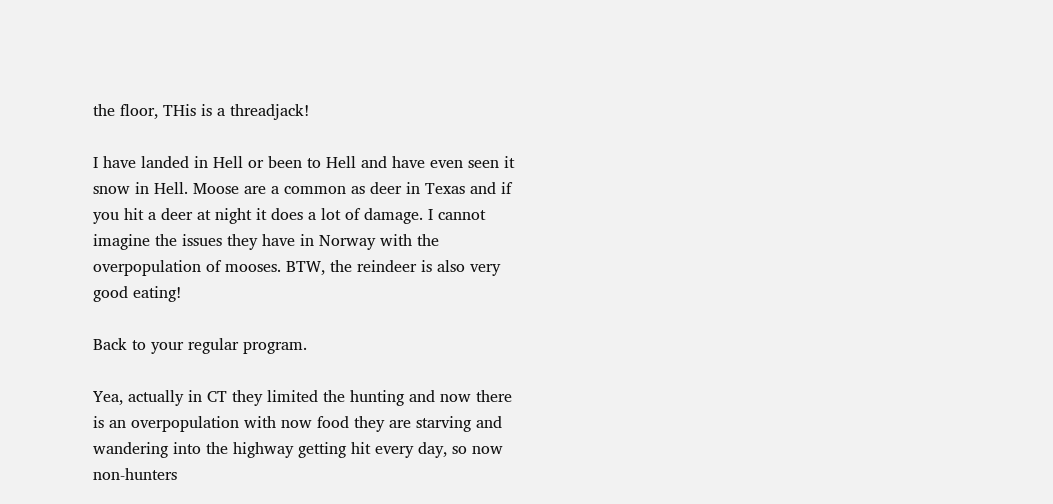the floor, THis is a threadjack!

I have landed in Hell or been to Hell and have even seen it snow in Hell. Moose are a common as deer in Texas and if you hit a deer at night it does a lot of damage. I cannot imagine the issues they have in Norway with the overpopulation of mooses. BTW, the reindeer is also very good eating!

Back to your regular program.

Yea, actually in CT they limited the hunting and now there is an overpopulation with now food they are starving and wandering into the highway getting hit every day, so now non-hunters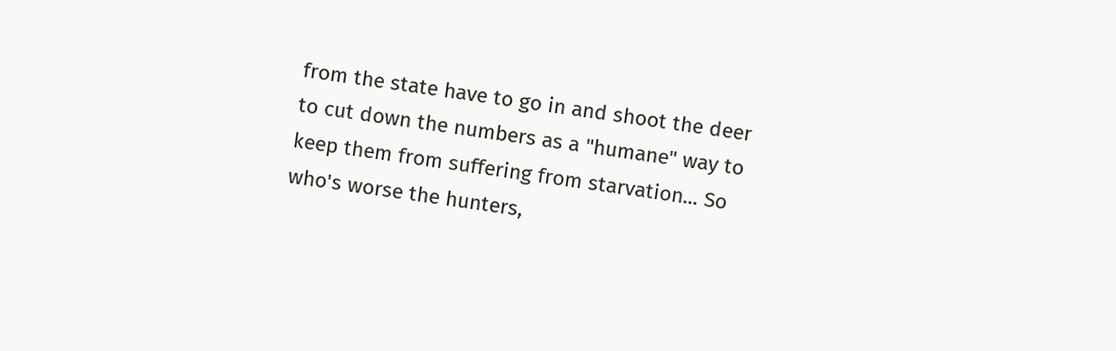from the state have to go in and shoot the deer to cut down the numbers as a "humane" way to keep them from suffering from starvation... So who's worse the hunters,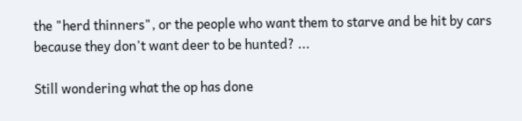the "herd thinners", or the people who want them to starve and be hit by cars because they don't want deer to be hunted? ...

Still wondering what the op has done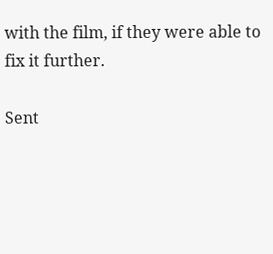with the film, if they were able to fix it further.

Sent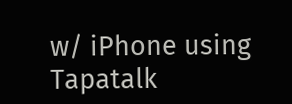w/ iPhone using Tapatalk